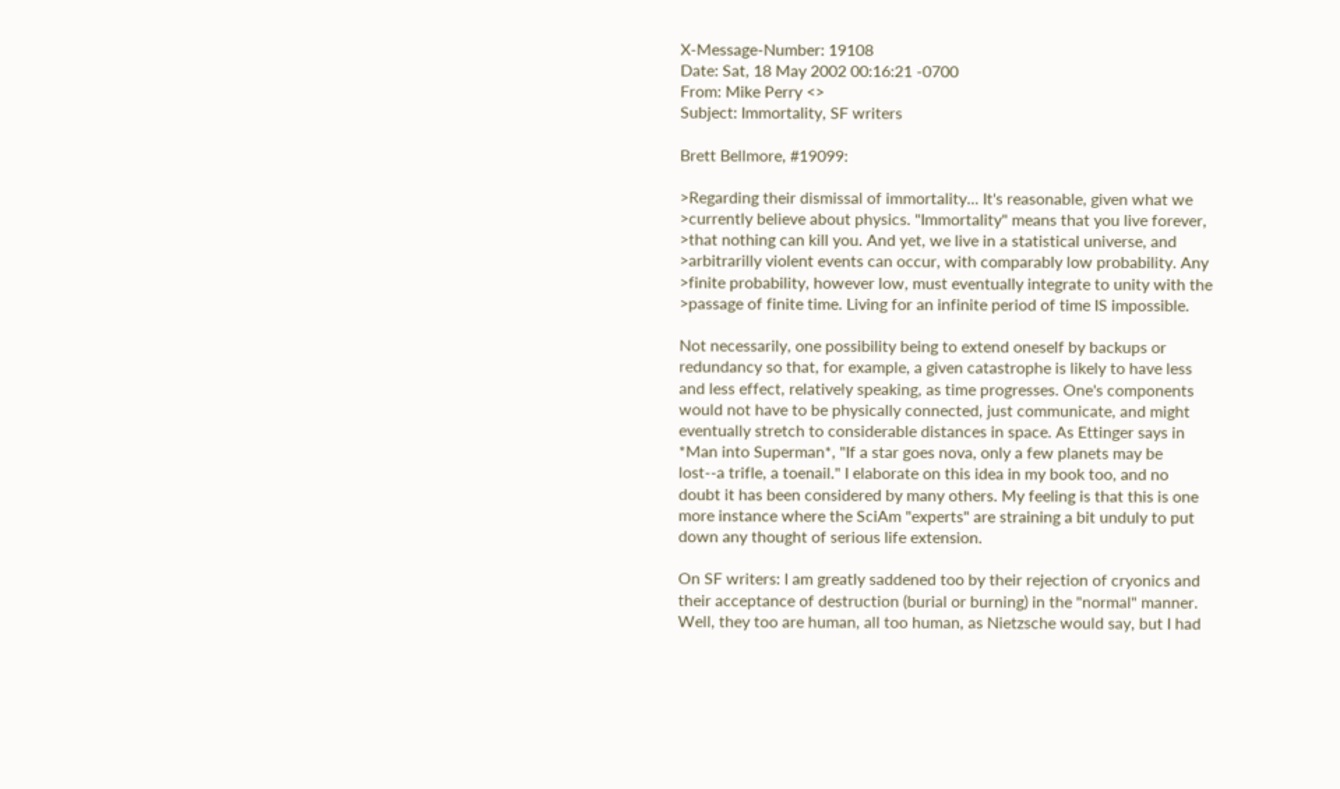X-Message-Number: 19108
Date: Sat, 18 May 2002 00:16:21 -0700
From: Mike Perry <>
Subject: Immortality, SF writers

Brett Bellmore, #19099:

>Regarding their dismissal of immortality... It's reasonable, given what we
>currently believe about physics. "Immortality" means that you live forever,
>that nothing can kill you. And yet, we live in a statistical universe, and
>arbitrarilly violent events can occur, with comparably low probability. Any
>finite probability, however low, must eventually integrate to unity with the
>passage of finite time. Living for an infinite period of time IS impossible.

Not necessarily, one possibility being to extend oneself by backups or
redundancy so that, for example, a given catastrophe is likely to have less
and less effect, relatively speaking, as time progresses. One's components
would not have to be physically connected, just communicate, and might
eventually stretch to considerable distances in space. As Ettinger says in
*Man into Superman*, "If a star goes nova, only a few planets may be
lost--a trifle, a toenail." I elaborate on this idea in my book too, and no
doubt it has been considered by many others. My feeling is that this is one
more instance where the SciAm "experts" are straining a bit unduly to put
down any thought of serious life extension.

On SF writers: I am greatly saddened too by their rejection of cryonics and
their acceptance of destruction (burial or burning) in the "normal" manner.
Well, they too are human, all too human, as Nietzsche would say, but I had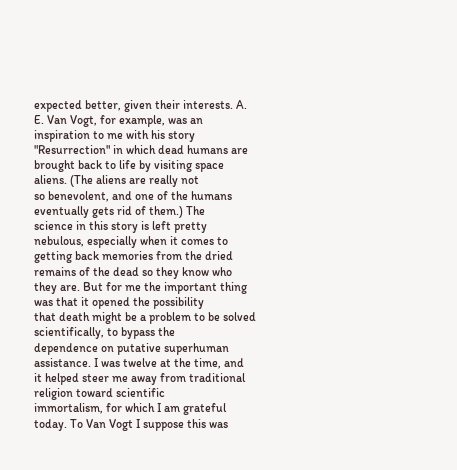expected better, given their interests. A. E. Van Vogt, for example, was an
inspiration to me with his story "Resurrection" in which dead humans are
brought back to life by visiting space aliens. (The aliens are really not
so benevolent, and one of the humans eventually gets rid of them.) The
science in this story is left pretty nebulous, especially when it comes to
getting back memories from the dried remains of the dead so they know who
they are. But for me the important thing was that it opened the possibility
that death might be a problem to be solved scientifically, to bypass the
dependence on putative superhuman assistance. I was twelve at the time, and
it helped steer me away from traditional religion toward scientific
immortalism, for which I am grateful today. To Van Vogt I suppose this was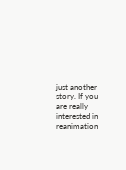just another story. If you are really interested in reanimation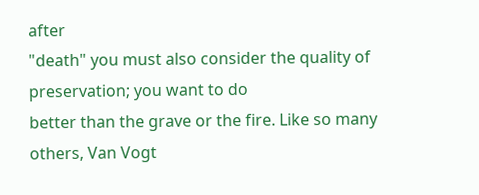after
"death" you must also consider the quality of preservation; you want to do
better than the grave or the fire. Like so many others, Van Vogt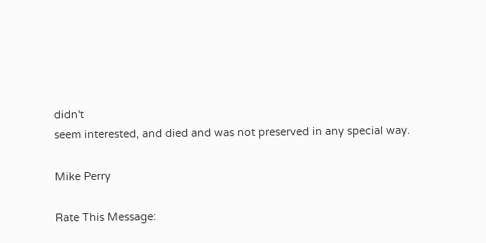didn't
seem interested, and died and was not preserved in any special way.

Mike Perry

Rate This Message: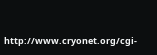http://www.cryonet.org/cgi-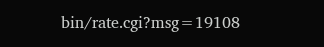bin/rate.cgi?msg=19108